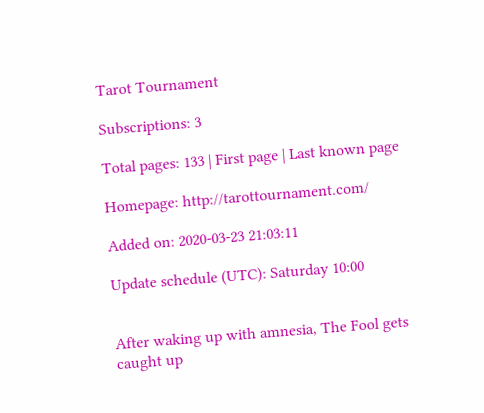Tarot Tournament

Subscriptions: 3

Total pages: 133 | First page | Last known page

Homepage: http://tarottournament.com/

Added on: 2020-03-23 21:03:11

Update schedule (UTC): Saturday 10:00


After waking up with amnesia, The Fool gets caught up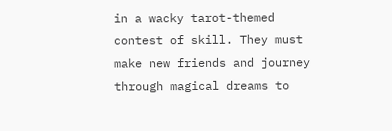in a wacky tarot-themed contest of skill. They must make new friends and journey through magical dreams to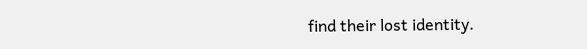find their lost identity.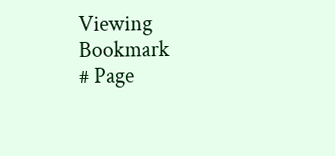Viewing Bookmark
# Page